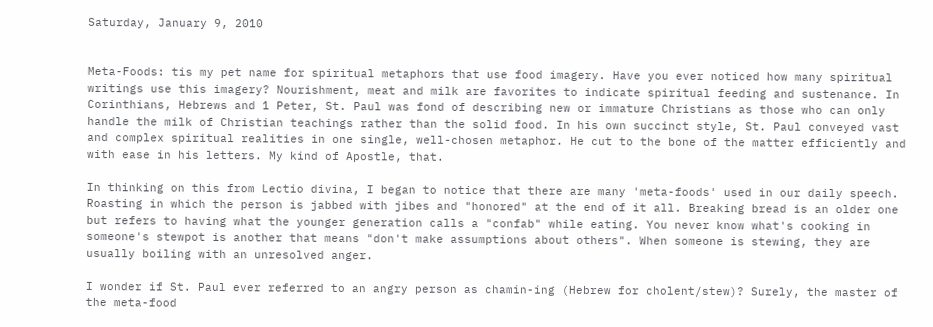Saturday, January 9, 2010


Meta-Foods: tis my pet name for spiritual metaphors that use food imagery. Have you ever noticed how many spiritual writings use this imagery? Nourishment, meat and milk are favorites to indicate spiritual feeding and sustenance. In Corinthians, Hebrews and 1 Peter, St. Paul was fond of describing new or immature Christians as those who can only handle the milk of Christian teachings rather than the solid food. In his own succinct style, St. Paul conveyed vast and complex spiritual realities in one single, well-chosen metaphor. He cut to the bone of the matter efficiently and with ease in his letters. My kind of Apostle, that.

In thinking on this from Lectio divina, I began to notice that there are many 'meta-foods' used in our daily speech. Roasting in which the person is jabbed with jibes and "honored" at the end of it all. Breaking bread is an older one but refers to having what the younger generation calls a "confab" while eating. You never know what's cooking in someone's stewpot is another that means "don't make assumptions about others". When someone is stewing, they are usually boiling with an unresolved anger.

I wonder if St. Paul ever referred to an angry person as chamin-ing (Hebrew for cholent/stew)? Surely, the master of the meta-food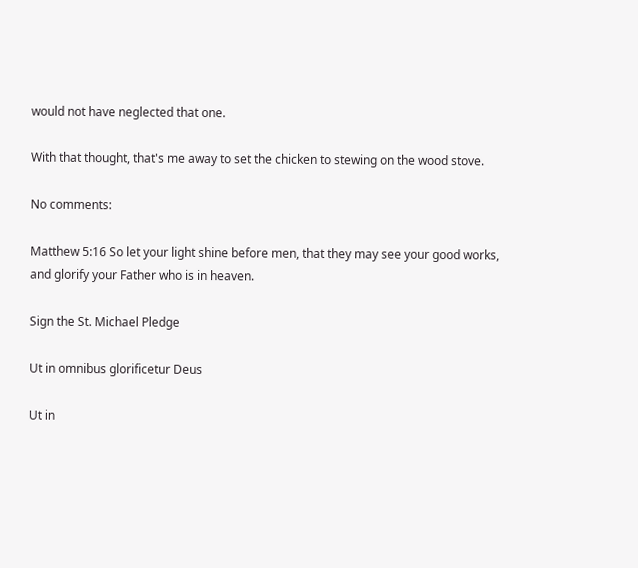would not have neglected that one.

With that thought, that's me away to set the chicken to stewing on the wood stove.

No comments:

Matthew 5:16 So let your light shine before men, that they may see your good works, and glorify your Father who is in heaven.

Sign the St. Michael Pledge

Ut in omnibus glorificetur Deus

Ut in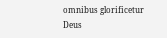omnibus glorificetur Deus